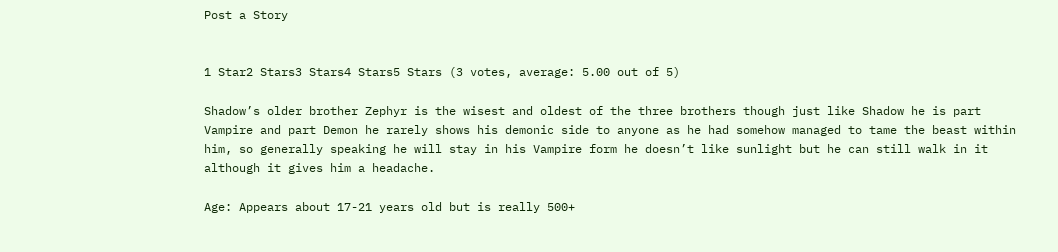Post a Story


1 Star2 Stars3 Stars4 Stars5 Stars (3 votes, average: 5.00 out of 5)

Shadow’s older brother Zephyr is the wisest and oldest of the three brothers though just like Shadow he is part Vampire and part Demon he rarely shows his demonic side to anyone as he had somehow managed to tame the beast within him, so generally speaking he will stay in his Vampire form he doesn’t like sunlight but he can still walk in it although it gives him a headache.

Age: Appears about 17-21 years old but is really 500+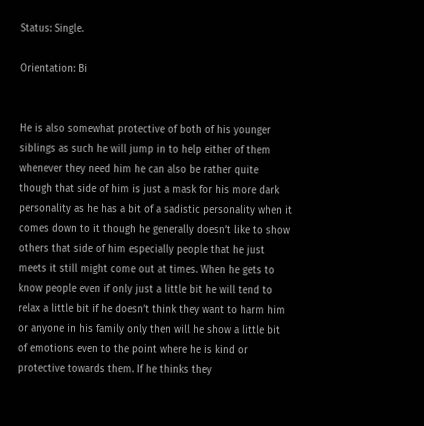Status: Single.

Orientation: Bi


He is also somewhat protective of both of his younger siblings as such he will jump in to help either of them whenever they need him he can also be rather quite though that side of him is just a mask for his more dark personality as he has a bit of a sadistic personality when it comes down to it though he generally doesn’t like to show others that side of him especially people that he just meets it still might come out at times. When he gets to know people even if only just a little bit he will tend to relax a little bit if he doesn’t think they want to harm him or anyone in his family only then will he show a little bit of emotions even to the point where he is kind or protective towards them. If he thinks they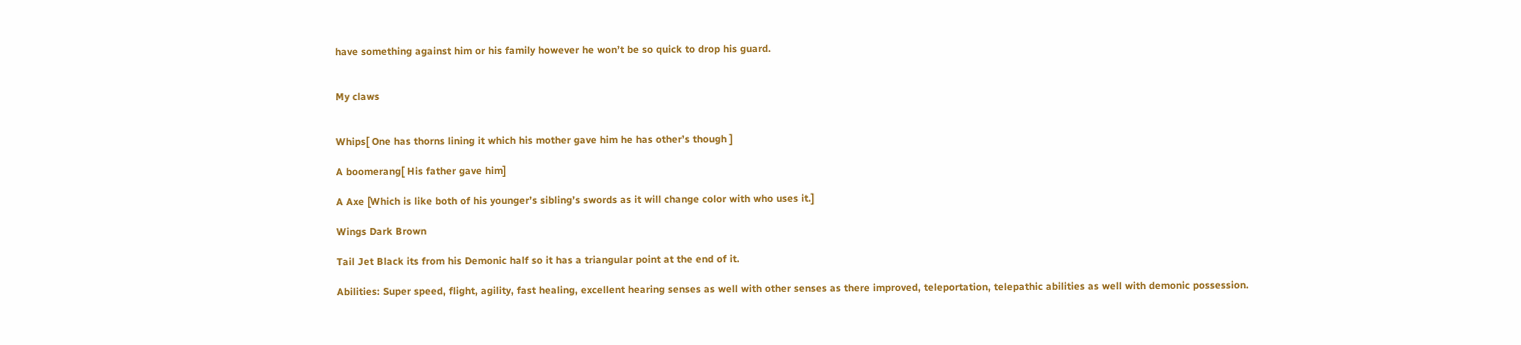have something against him or his family however he won’t be so quick to drop his guard.


My claws


Whips[ One has thorns lining it which his mother gave him he has other’s though ]

A boomerang[ His father gave him]

A Axe [Which is like both of his younger’s sibling’s swords as it will change color with who uses it.]

Wings Dark Brown

Tail Jet Black its from his Demonic half so it has a triangular point at the end of it.

Abilities: Super speed, flight, agility, fast healing, excellent hearing senses as well with other senses as there improved, teleportation, telepathic abilities as well with demonic possession.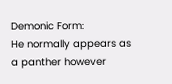Demonic Form:
He normally appears as a panther however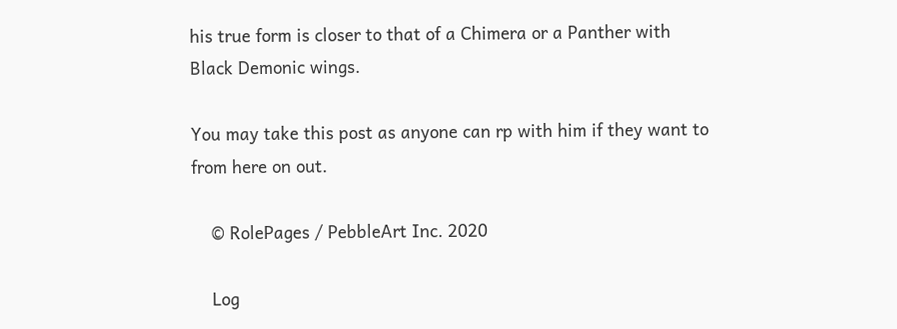his true form is closer to that of a Chimera or a Panther with Black Demonic wings.

You may take this post as anyone can rp with him if they want to from here on out.

    © RolePages / PebbleArt Inc. 2020

    Log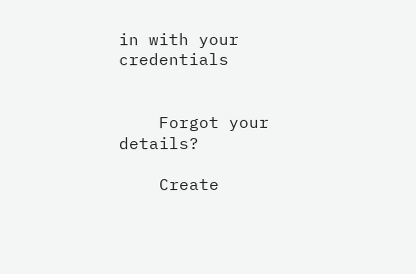in with your credentials


    Forgot your details?

    Create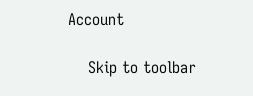Account

    Skip to toolbar